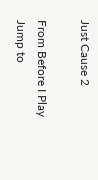Just Cause 2

From Before I Play
Jump to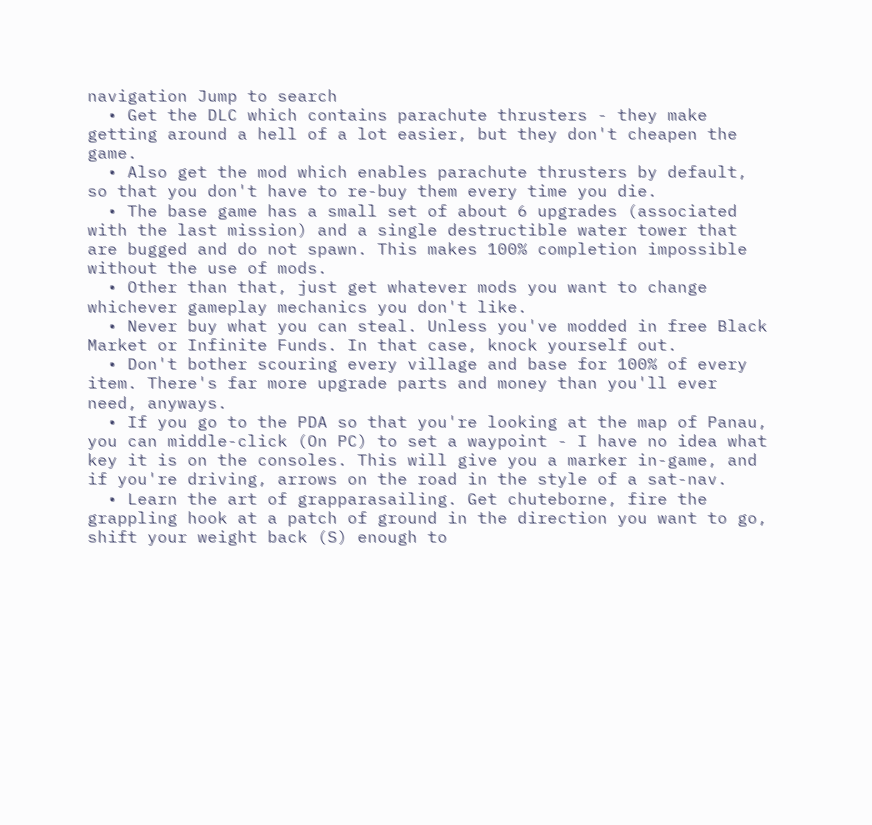navigation Jump to search
  • Get the DLC which contains parachute thrusters - they make getting around a hell of a lot easier, but they don't cheapen the game.
  • Also get the mod which enables parachute thrusters by default, so that you don't have to re-buy them every time you die.
  • The base game has a small set of about 6 upgrades (associated with the last mission) and a single destructible water tower that are bugged and do not spawn. This makes 100% completion impossible without the use of mods.
  • Other than that, just get whatever mods you want to change whichever gameplay mechanics you don't like.
  • Never buy what you can steal. Unless you've modded in free Black Market or Infinite Funds. In that case, knock yourself out.
  • Don't bother scouring every village and base for 100% of every item. There's far more upgrade parts and money than you'll ever need, anyways.
  • If you go to the PDA so that you're looking at the map of Panau, you can middle-click (On PC) to set a waypoint - I have no idea what key it is on the consoles. This will give you a marker in-game, and if you're driving, arrows on the road in the style of a sat-nav.
  • Learn the art of grapparasailing. Get chuteborne, fire the grappling hook at a patch of ground in the direction you want to go, shift your weight back (S) enough to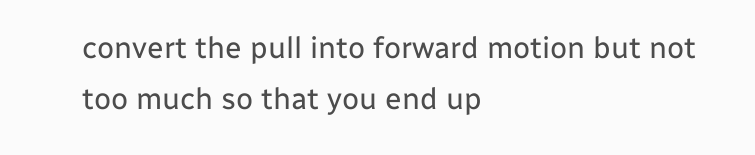convert the pull into forward motion but not too much so that you end up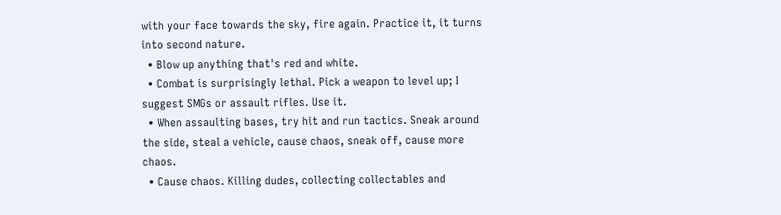with your face towards the sky, fire again. Practice it, it turns into second nature.
  • Blow up anything that's red and white.
  • Combat is surprisingly lethal. Pick a weapon to level up; I suggest SMGs or assault rifles. Use it.
  • When assaulting bases, try hit and run tactics. Sneak around the side, steal a vehicle, cause chaos, sneak off, cause more chaos.
  • Cause chaos. Killing dudes, collecting collectables and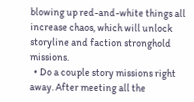blowing up red-and-white things all increase chaos, which will unlock storyline and faction stronghold missions.
  • Do a couple story missions right away. After meeting all the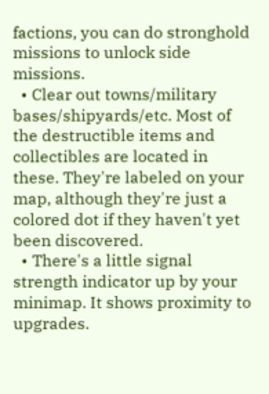factions, you can do stronghold missions to unlock side missions.
  • Clear out towns/military bases/shipyards/etc. Most of the destructible items and collectibles are located in these. They're labeled on your map, although they're just a colored dot if they haven't yet been discovered.
  • There's a little signal strength indicator up by your minimap. It shows proximity to upgrades.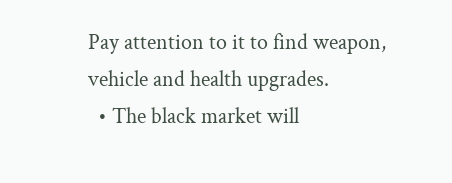Pay attention to it to find weapon, vehicle and health upgrades.
  • The black market will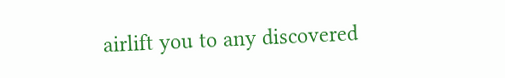airlift you to any discovered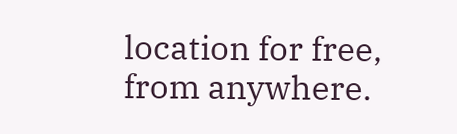location for free, from anywhere.